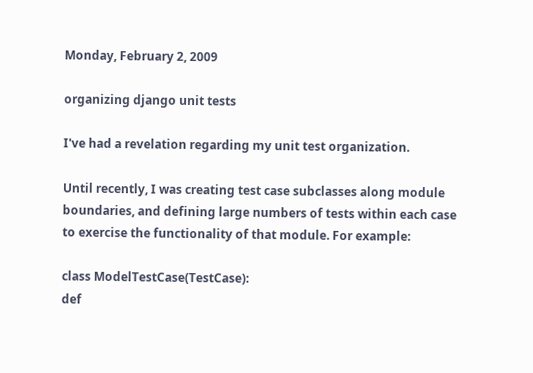Monday, February 2, 2009

organizing django unit tests

I've had a revelation regarding my unit test organization.

Until recently, I was creating test case subclasses along module boundaries, and defining large numbers of tests within each case to exercise the functionality of that module. For example:

class ModelTestCase(TestCase):
def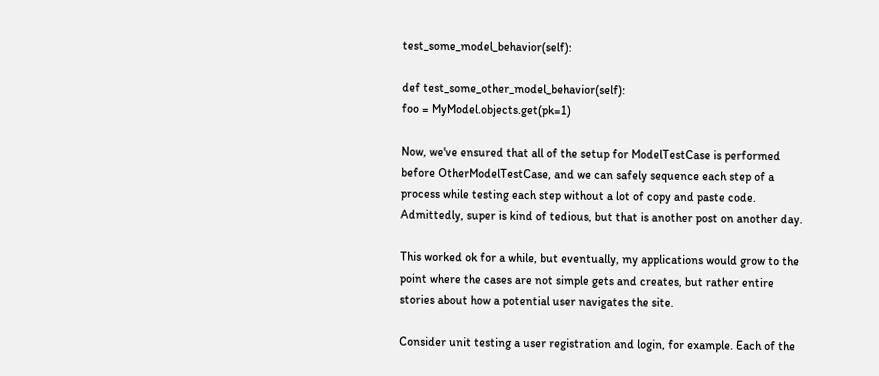test_some_model_behavior(self):

def test_some_other_model_behavior(self):
foo = MyModel.objects.get(pk=1)

Now, we've ensured that all of the setup for ModelTestCase is performed before OtherModelTestCase, and we can safely sequence each step of a process while testing each step without a lot of copy and paste code. Admittedly, super is kind of tedious, but that is another post on another day.

This worked ok for a while, but eventually, my applications would grow to the point where the cases are not simple gets and creates, but rather entire stories about how a potential user navigates the site.

Consider unit testing a user registration and login, for example. Each of the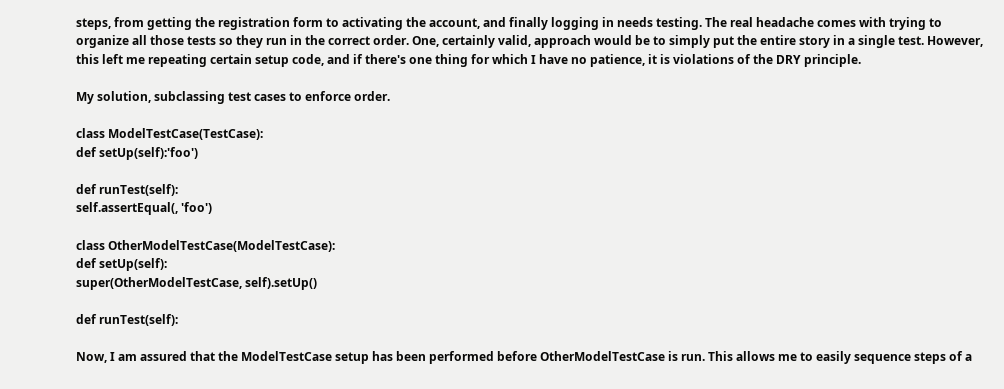steps, from getting the registration form to activating the account, and finally logging in needs testing. The real headache comes with trying to organize all those tests so they run in the correct order. One, certainly valid, approach would be to simply put the entire story in a single test. However, this left me repeating certain setup code, and if there's one thing for which I have no patience, it is violations of the DRY principle.

My solution, subclassing test cases to enforce order.

class ModelTestCase(TestCase):
def setUp(self):'foo')

def runTest(self):
self.assertEqual(, 'foo')

class OtherModelTestCase(ModelTestCase):
def setUp(self):
super(OtherModelTestCase, self).setUp()

def runTest(self):

Now, I am assured that the ModelTestCase setup has been performed before OtherModelTestCase is run. This allows me to easily sequence steps of a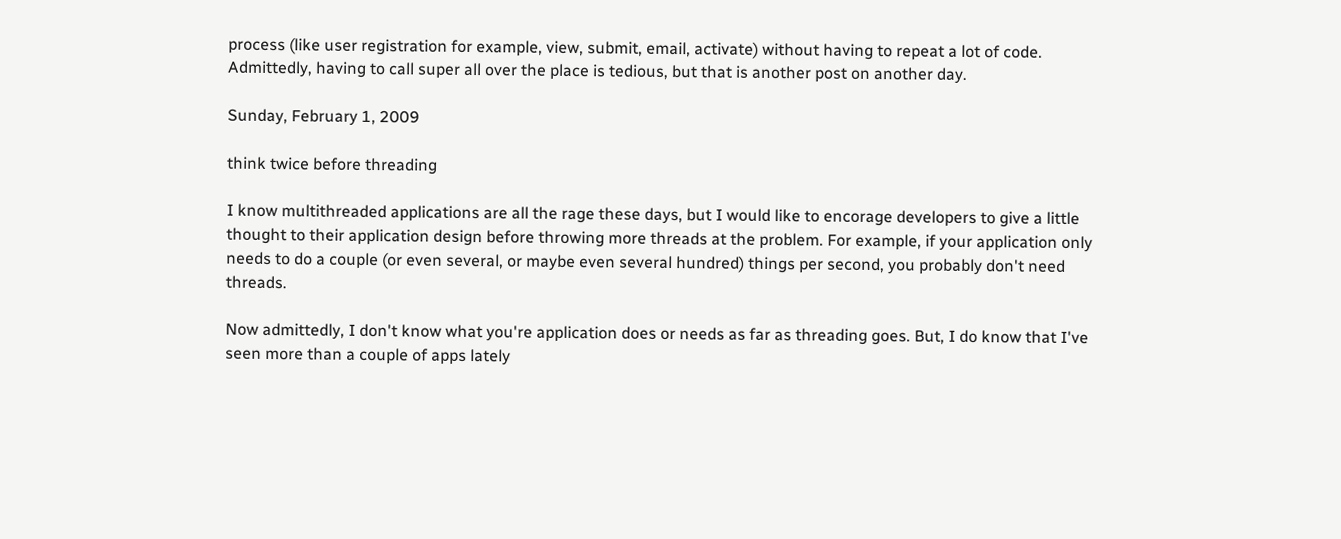process (like user registration for example, view, submit, email, activate) without having to repeat a lot of code. Admittedly, having to call super all over the place is tedious, but that is another post on another day.

Sunday, February 1, 2009

think twice before threading

I know multithreaded applications are all the rage these days, but I would like to encorage developers to give a little thought to their application design before throwing more threads at the problem. For example, if your application only needs to do a couple (or even several, or maybe even several hundred) things per second, you probably don't need threads.

Now admittedly, I don't know what you're application does or needs as far as threading goes. But, I do know that I've seen more than a couple of apps lately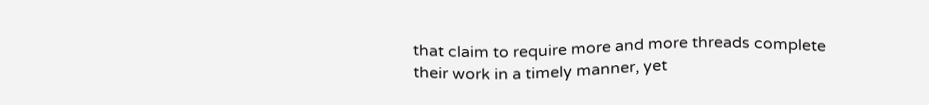that claim to require more and more threads complete their work in a timely manner, yet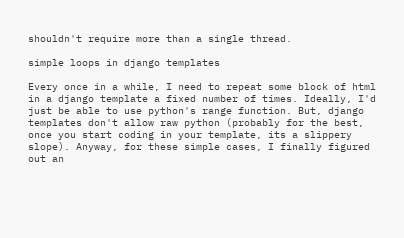shouldn't require more than a single thread.

simple loops in django templates

Every once in a while, I need to repeat some block of html in a django template a fixed number of times. Ideally, I'd just be able to use python's range function. But, django templates don't allow raw python (probably for the best, once you start coding in your template, its a slippery slope). Anyway, for these simple cases, I finally figured out an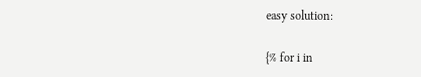easy solution:

{% for i in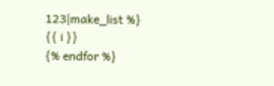123|make_list %}
{{ i }}
{% endfor %}